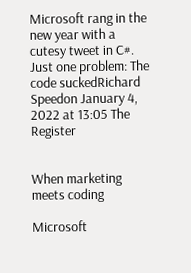Microsoft rang in the new year with a cutesy tweet in C#. Just one problem: The code suckedRichard Speedon January 4, 2022 at 13:05 The Register


When marketing meets coding

Microsoft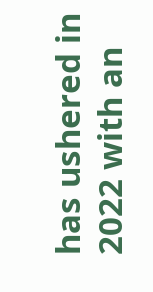has ushered in 2022 with an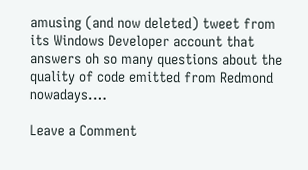amusing (and now deleted) tweet from its Windows Developer account that answers oh so many questions about the quality of code emitted from Redmond nowadays.…

Leave a Comment